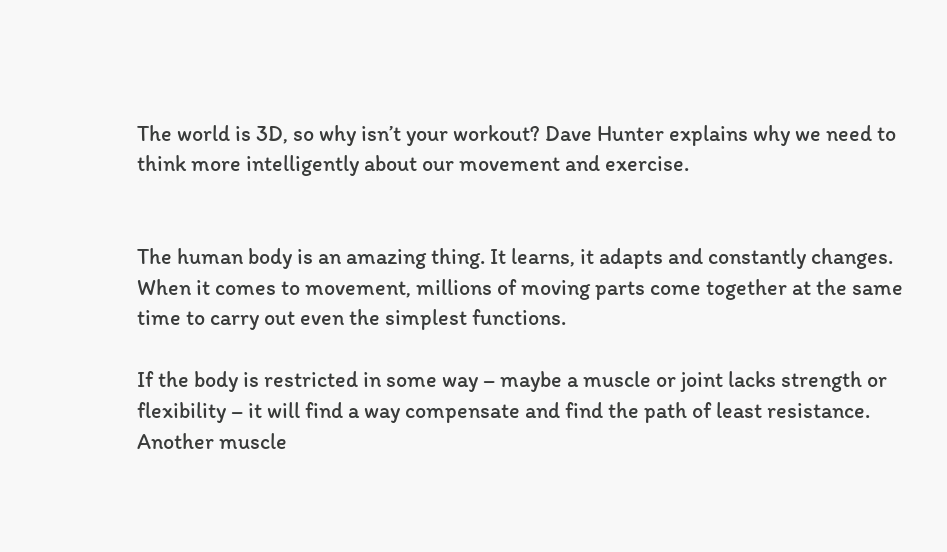The world is 3D, so why isn’t your workout? Dave Hunter explains why we need to think more intelligently about our movement and exercise.


The human body is an amazing thing. It learns, it adapts and constantly changes. When it comes to movement, millions of moving parts come together at the same time to carry out even the simplest functions.

If the body is restricted in some way – maybe a muscle or joint lacks strength or flexibility – it will find a way compensate and find the path of least resistance. Another muscle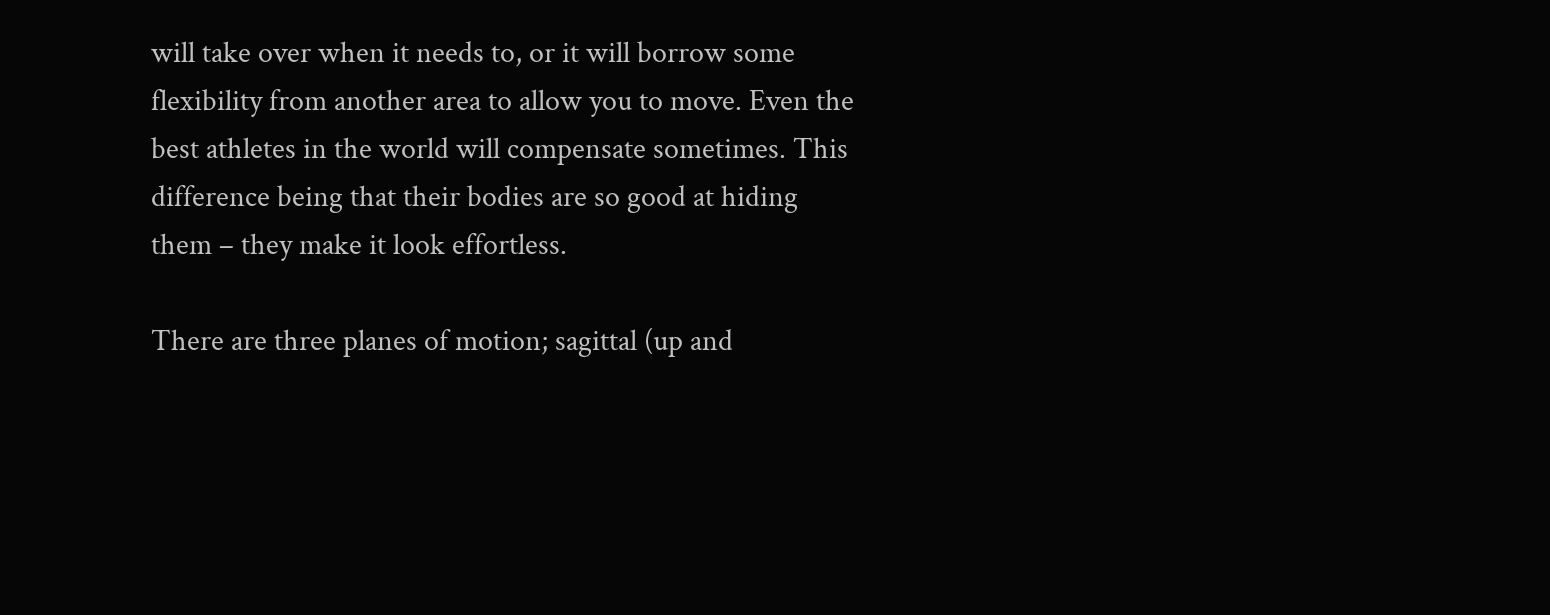will take over when it needs to, or it will borrow some flexibility from another area to allow you to move. Even the best athletes in the world will compensate sometimes. This difference being that their bodies are so good at hiding them – they make it look effortless.

There are three planes of motion; sagittal (up and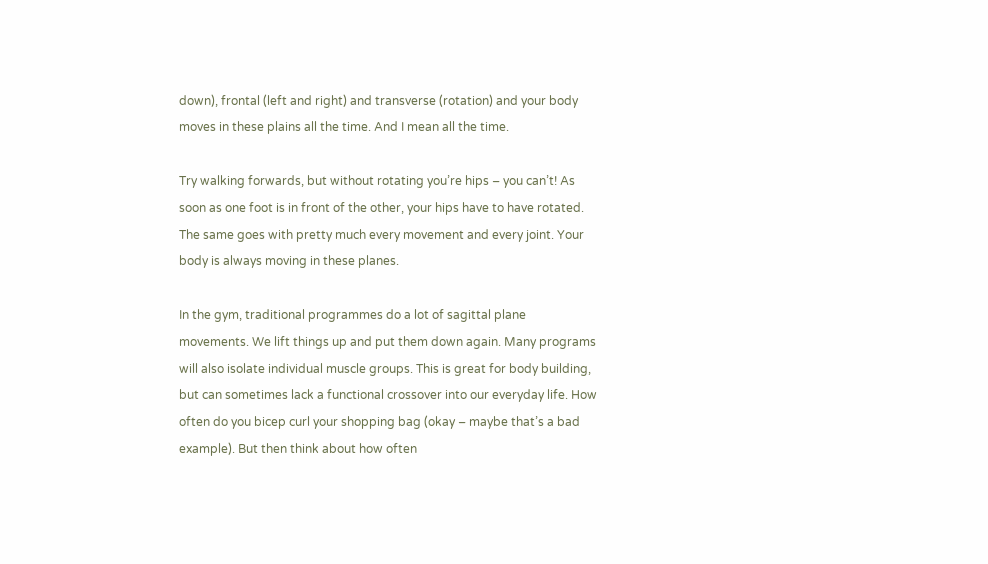down), frontal (left and right) and transverse (rotation) and your body moves in these plains all the time. And I mean all the time.

Try walking forwards, but without rotating you’re hips – you can’t! As soon as one foot is in front of the other, your hips have to have rotated. The same goes with pretty much every movement and every joint. Your body is always moving in these planes.

In the gym, traditional programmes do a lot of sagittal plane movements. We lift things up and put them down again. Many programs will also isolate individual muscle groups. This is great for body building, but can sometimes lack a functional crossover into our everyday life. How often do you bicep curl your shopping bag (okay – maybe that’s a bad example). But then think about how often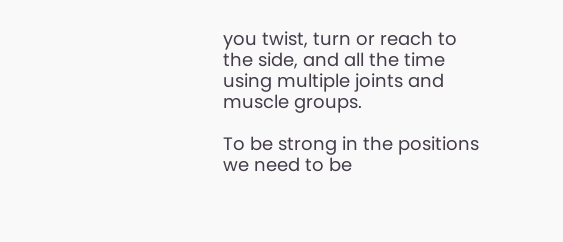you twist, turn or reach to the side, and all the time using multiple joints and muscle groups.

To be strong in the positions we need to be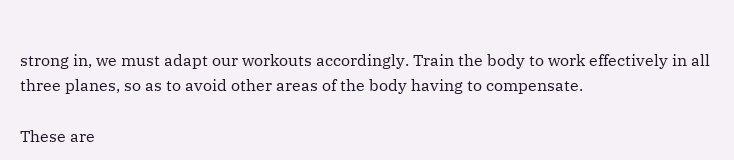strong in, we must adapt our workouts accordingly. Train the body to work effectively in all three planes, so as to avoid other areas of the body having to compensate.

These are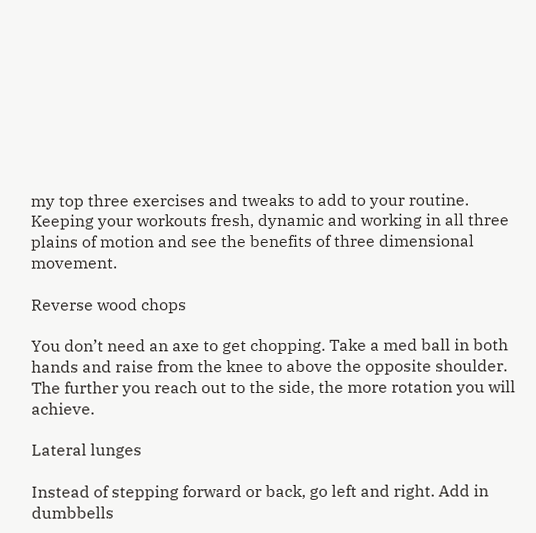my top three exercises and tweaks to add to your routine. Keeping your workouts fresh, dynamic and working in all three plains of motion and see the benefits of three dimensional movement.

Reverse wood chops

You don’t need an axe to get chopping. Take a med ball in both hands and raise from the knee to above the opposite shoulder. The further you reach out to the side, the more rotation you will achieve.

Lateral lunges

Instead of stepping forward or back, go left and right. Add in dumbbells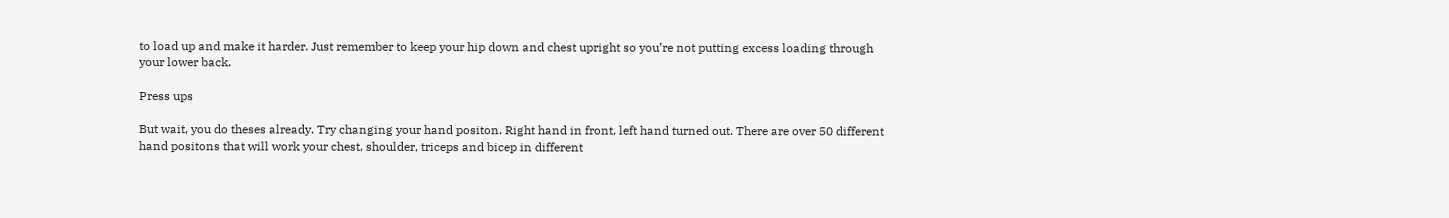to load up and make it harder. Just remember to keep your hip down and chest upright so you’re not putting excess loading through your lower back.

Press ups

But wait, you do theses already. Try changing your hand positon. Right hand in front, left hand turned out. There are over 50 different hand positons that will work your chest, shoulder, triceps and bicep in different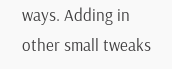ways. Adding in other small tweaks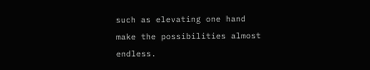such as elevating one hand make the possibilities almost endless.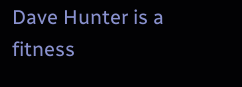Dave Hunter is a fitness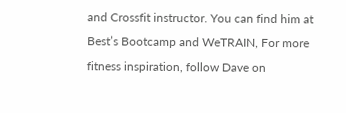and Crossfit instructor. You can find him at Best’s Bootcamp and WeTRAIN, For more fitness inspiration, follow Dave on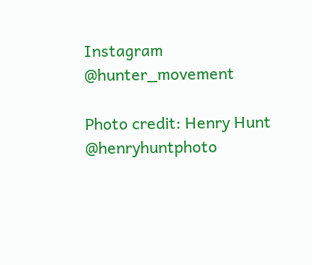Instagram @hunter_movement

Photo credit: Henry Hunt @henryhuntphoto